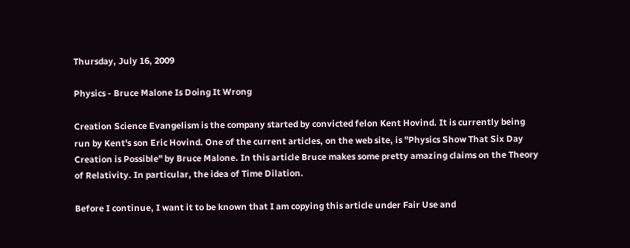Thursday, July 16, 2009

Physics - Bruce Malone Is Doing It Wrong

Creation Science Evangelism is the company started by convicted felon Kent Hovind. It is currently being run by Kent's son Eric Hovind. One of the current articles, on the web site, is "Physics Show That Six Day Creation is Possible" by Bruce Malone. In this article Bruce makes some pretty amazing claims on the Theory of Relativity. In particular, the idea of Time Dilation.

Before I continue, I want it to be known that I am copying this article under Fair Use and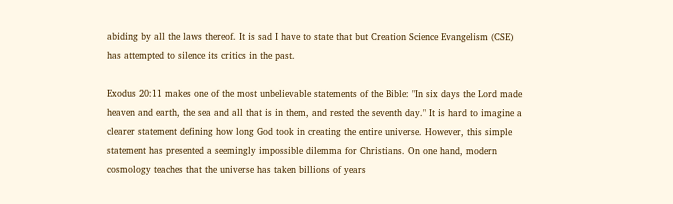abiding by all the laws thereof. It is sad I have to state that but Creation Science Evangelism (CSE) has attempted to silence its critics in the past.

Exodus 20:11 makes one of the most unbelievable statements of the Bible: "In six days the Lord made heaven and earth, the sea and all that is in them, and rested the seventh day." It is hard to imagine a clearer statement defining how long God took in creating the entire universe. However, this simple statement has presented a seemingly impossible dilemma for Christians. On one hand, modern cosmology teaches that the universe has taken billions of years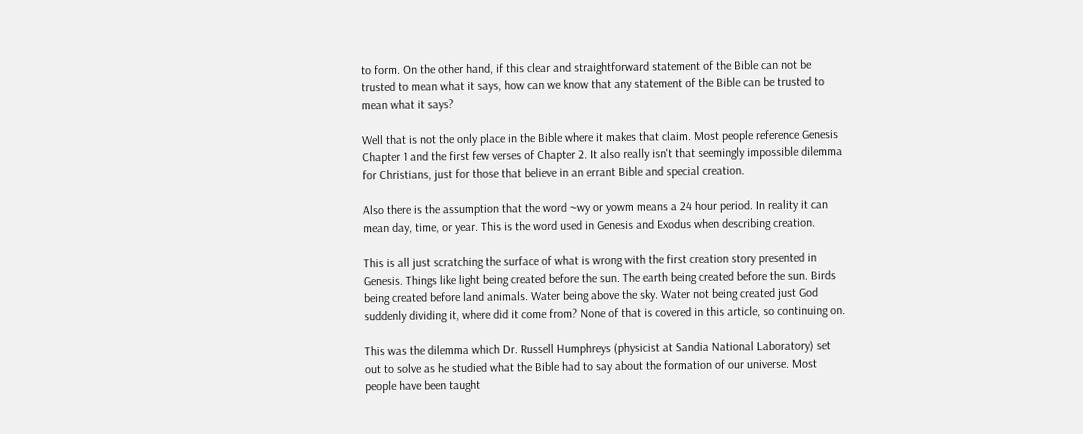to form. On the other hand, if this clear and straightforward statement of the Bible can not be trusted to mean what it says, how can we know that any statement of the Bible can be trusted to mean what it says?

Well that is not the only place in the Bible where it makes that claim. Most people reference Genesis Chapter 1 and the first few verses of Chapter 2. It also really isn't that seemingly impossible dilemma for Christians, just for those that believe in an errant Bible and special creation.

Also there is the assumption that the word ~wy or yowm means a 24 hour period. In reality it can mean day, time, or year. This is the word used in Genesis and Exodus when describing creation.

This is all just scratching the surface of what is wrong with the first creation story presented in Genesis. Things like light being created before the sun. The earth being created before the sun. Birds being created before land animals. Water being above the sky. Water not being created just God suddenly dividing it, where did it come from? None of that is covered in this article, so continuing on.

This was the dilemma which Dr. Russell Humphreys (physicist at Sandia National Laboratory) set out to solve as he studied what the Bible had to say about the formation of our universe. Most people have been taught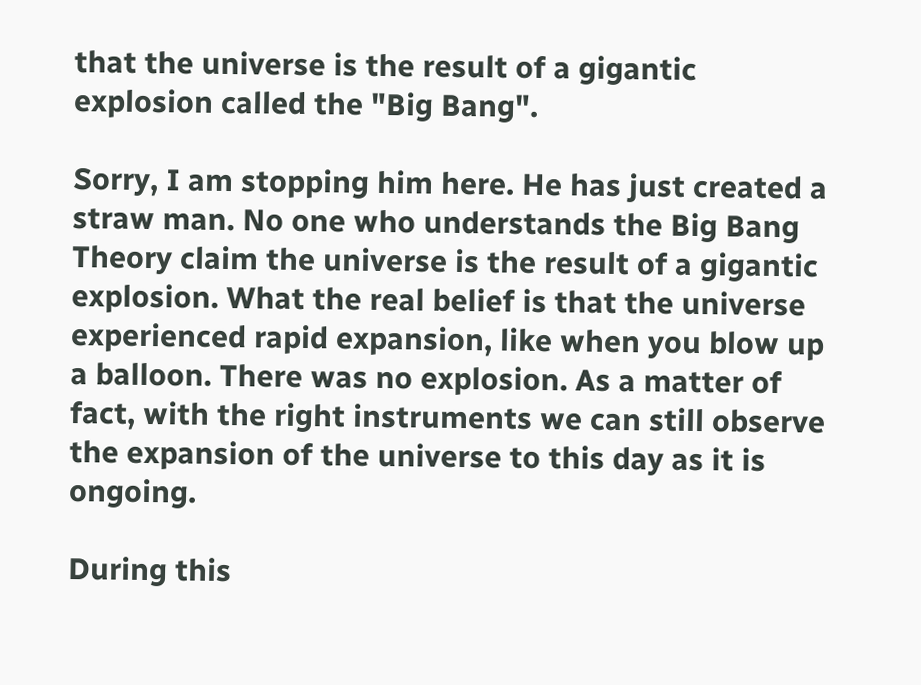that the universe is the result of a gigantic explosion called the "Big Bang".

Sorry, I am stopping him here. He has just created a straw man. No one who understands the Big Bang Theory claim the universe is the result of a gigantic explosion. What the real belief is that the universe experienced rapid expansion, like when you blow up a balloon. There was no explosion. As a matter of fact, with the right instruments we can still observe the expansion of the universe to this day as it is ongoing.

During this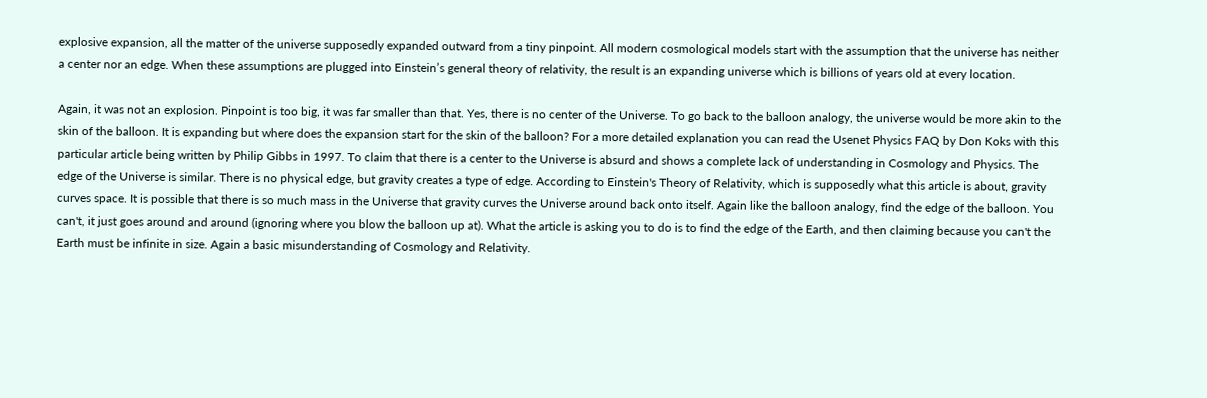explosive expansion, all the matter of the universe supposedly expanded outward from a tiny pinpoint. All modern cosmological models start with the assumption that the universe has neither a center nor an edge. When these assumptions are plugged into Einstein’s general theory of relativity, the result is an expanding universe which is billions of years old at every location.

Again, it was not an explosion. Pinpoint is too big, it was far smaller than that. Yes, there is no center of the Universe. To go back to the balloon analogy, the universe would be more akin to the skin of the balloon. It is expanding but where does the expansion start for the skin of the balloon? For a more detailed explanation you can read the Usenet Physics FAQ by Don Koks with this particular article being written by Philip Gibbs in 1997. To claim that there is a center to the Universe is absurd and shows a complete lack of understanding in Cosmology and Physics. The edge of the Universe is similar. There is no physical edge, but gravity creates a type of edge. According to Einstein's Theory of Relativity, which is supposedly what this article is about, gravity curves space. It is possible that there is so much mass in the Universe that gravity curves the Universe around back onto itself. Again like the balloon analogy, find the edge of the balloon. You can't, it just goes around and around (ignoring where you blow the balloon up at). What the article is asking you to do is to find the edge of the Earth, and then claiming because you can't the Earth must be infinite in size. Again a basic misunderstanding of Cosmology and Relativity.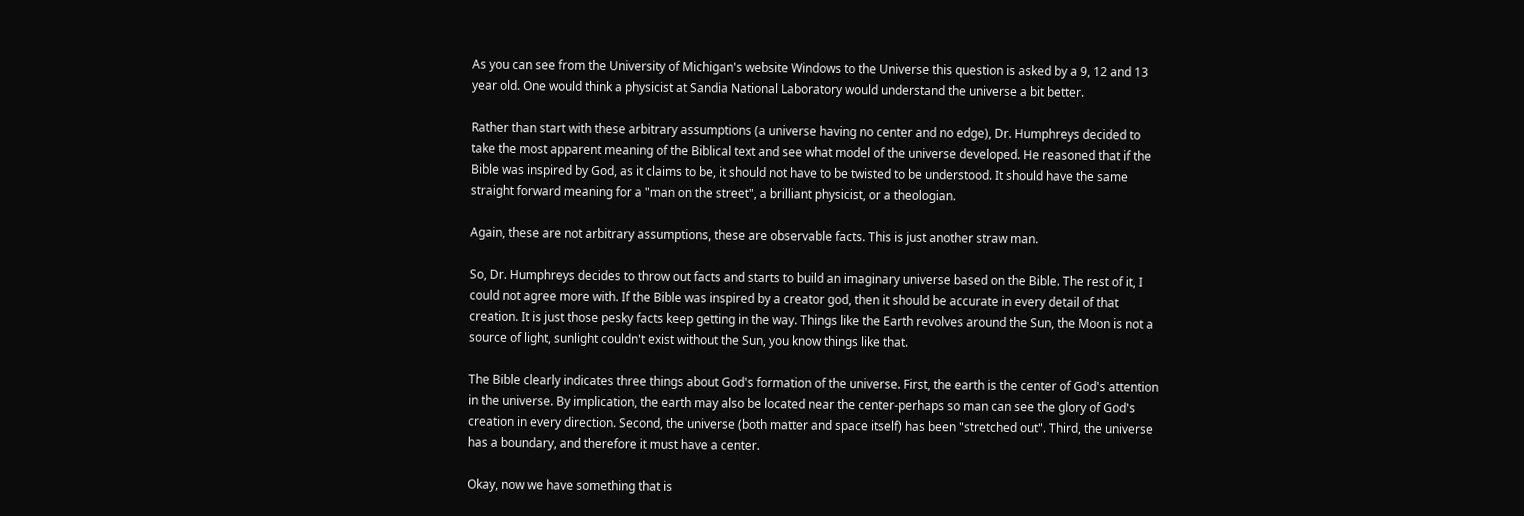As you can see from the University of Michigan's website Windows to the Universe this question is asked by a 9, 12 and 13 year old. One would think a physicist at Sandia National Laboratory would understand the universe a bit better.

Rather than start with these arbitrary assumptions (a universe having no center and no edge), Dr. Humphreys decided to take the most apparent meaning of the Biblical text and see what model of the universe developed. He reasoned that if the Bible was inspired by God, as it claims to be, it should not have to be twisted to be understood. It should have the same straight forward meaning for a "man on the street", a brilliant physicist, or a theologian.

Again, these are not arbitrary assumptions, these are observable facts. This is just another straw man.

So, Dr. Humphreys decides to throw out facts and starts to build an imaginary universe based on the Bible. The rest of it, I could not agree more with. If the Bible was inspired by a creator god, then it should be accurate in every detail of that creation. It is just those pesky facts keep getting in the way. Things like the Earth revolves around the Sun, the Moon is not a source of light, sunlight couldn't exist without the Sun, you know things like that.

The Bible clearly indicates three things about God's formation of the universe. First, the earth is the center of God's attention in the universe. By implication, the earth may also be located near the center-perhaps so man can see the glory of God's creation in every direction. Second, the universe (both matter and space itself) has been "stretched out". Third, the universe has a boundary, and therefore it must have a center.

Okay, now we have something that is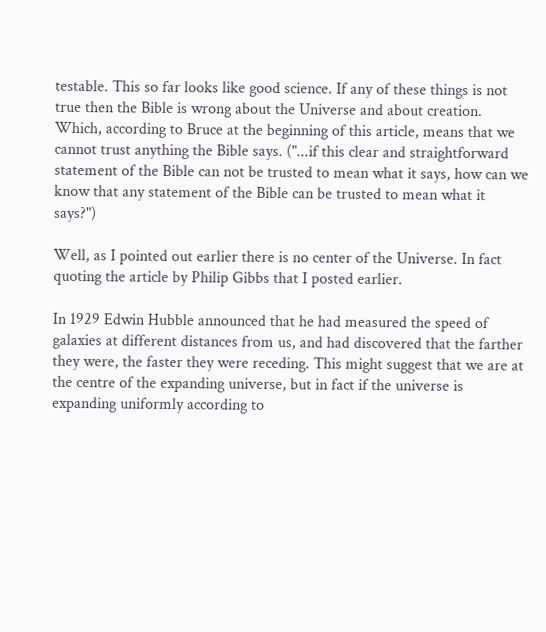testable. This so far looks like good science. If any of these things is not true then the Bible is wrong about the Universe and about creation. Which, according to Bruce at the beginning of this article, means that we cannot trust anything the Bible says. ("...if this clear and straightforward statement of the Bible can not be trusted to mean what it says, how can we know that any statement of the Bible can be trusted to mean what it says?")

Well, as I pointed out earlier there is no center of the Universe. In fact quoting the article by Philip Gibbs that I posted earlier.

In 1929 Edwin Hubble announced that he had measured the speed of galaxies at different distances from us, and had discovered that the farther they were, the faster they were receding. This might suggest that we are at the centre of the expanding universe, but in fact if the universe is expanding uniformly according to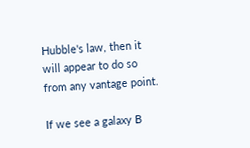Hubble's law, then it will appear to do so from any vantage point.

If we see a galaxy B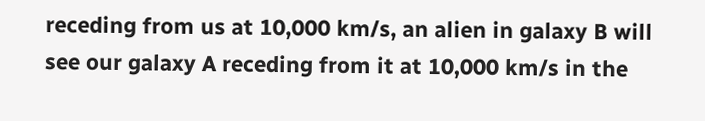receding from us at 10,000 km/s, an alien in galaxy B will see our galaxy A receding from it at 10,000 km/s in the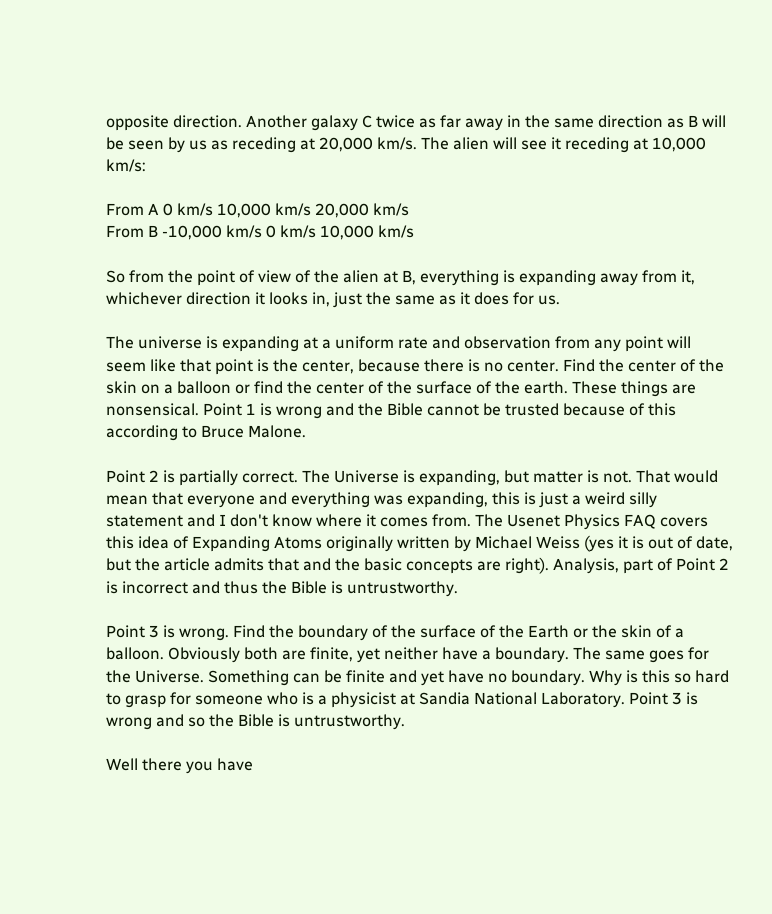opposite direction. Another galaxy C twice as far away in the same direction as B will be seen by us as receding at 20,000 km/s. The alien will see it receding at 10,000 km/s:

From A 0 km/s 10,000 km/s 20,000 km/s
From B -10,000 km/s 0 km/s 10,000 km/s

So from the point of view of the alien at B, everything is expanding away from it, whichever direction it looks in, just the same as it does for us.

The universe is expanding at a uniform rate and observation from any point will seem like that point is the center, because there is no center. Find the center of the skin on a balloon or find the center of the surface of the earth. These things are nonsensical. Point 1 is wrong and the Bible cannot be trusted because of this according to Bruce Malone.

Point 2 is partially correct. The Universe is expanding, but matter is not. That would mean that everyone and everything was expanding, this is just a weird silly statement and I don't know where it comes from. The Usenet Physics FAQ covers this idea of Expanding Atoms originally written by Michael Weiss (yes it is out of date, but the article admits that and the basic concepts are right). Analysis, part of Point 2 is incorrect and thus the Bible is untrustworthy.

Point 3 is wrong. Find the boundary of the surface of the Earth or the skin of a balloon. Obviously both are finite, yet neither have a boundary. The same goes for the Universe. Something can be finite and yet have no boundary. Why is this so hard to grasp for someone who is a physicist at Sandia National Laboratory. Point 3 is wrong and so the Bible is untrustworthy.

Well there you have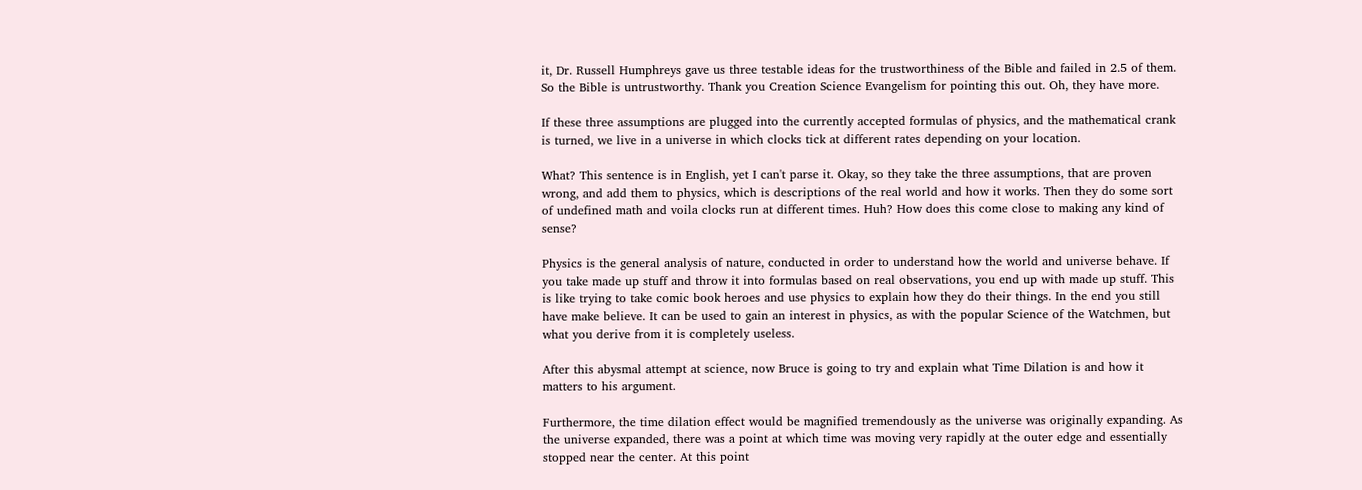it, Dr. Russell Humphreys gave us three testable ideas for the trustworthiness of the Bible and failed in 2.5 of them. So the Bible is untrustworthy. Thank you Creation Science Evangelism for pointing this out. Oh, they have more.

If these three assumptions are plugged into the currently accepted formulas of physics, and the mathematical crank is turned, we live in a universe in which clocks tick at different rates depending on your location.

What? This sentence is in English, yet I can't parse it. Okay, so they take the three assumptions, that are proven wrong, and add them to physics, which is descriptions of the real world and how it works. Then they do some sort of undefined math and voila clocks run at different times. Huh? How does this come close to making any kind of sense?

Physics is the general analysis of nature, conducted in order to understand how the world and universe behave. If you take made up stuff and throw it into formulas based on real observations, you end up with made up stuff. This is like trying to take comic book heroes and use physics to explain how they do their things. In the end you still have make believe. It can be used to gain an interest in physics, as with the popular Science of the Watchmen, but what you derive from it is completely useless.

After this abysmal attempt at science, now Bruce is going to try and explain what Time Dilation is and how it matters to his argument.

Furthermore, the time dilation effect would be magnified tremendously as the universe was originally expanding. As the universe expanded, there was a point at which time was moving very rapidly at the outer edge and essentially stopped near the center. At this point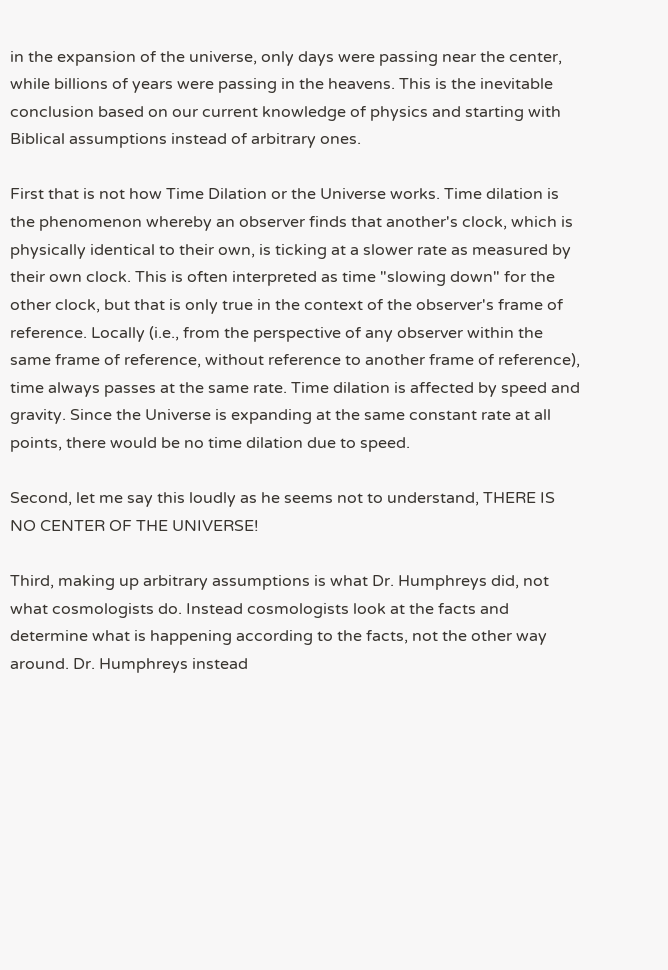in the expansion of the universe, only days were passing near the center, while billions of years were passing in the heavens. This is the inevitable conclusion based on our current knowledge of physics and starting with Biblical assumptions instead of arbitrary ones.

First that is not how Time Dilation or the Universe works. Time dilation is the phenomenon whereby an observer finds that another's clock, which is physically identical to their own, is ticking at a slower rate as measured by their own clock. This is often interpreted as time "slowing down" for the other clock, but that is only true in the context of the observer's frame of reference. Locally (i.e., from the perspective of any observer within the same frame of reference, without reference to another frame of reference), time always passes at the same rate. Time dilation is affected by speed and gravity. Since the Universe is expanding at the same constant rate at all points, there would be no time dilation due to speed.

Second, let me say this loudly as he seems not to understand, THERE IS NO CENTER OF THE UNIVERSE!

Third, making up arbitrary assumptions is what Dr. Humphreys did, not what cosmologists do. Instead cosmologists look at the facts and determine what is happening according to the facts, not the other way around. Dr. Humphreys instead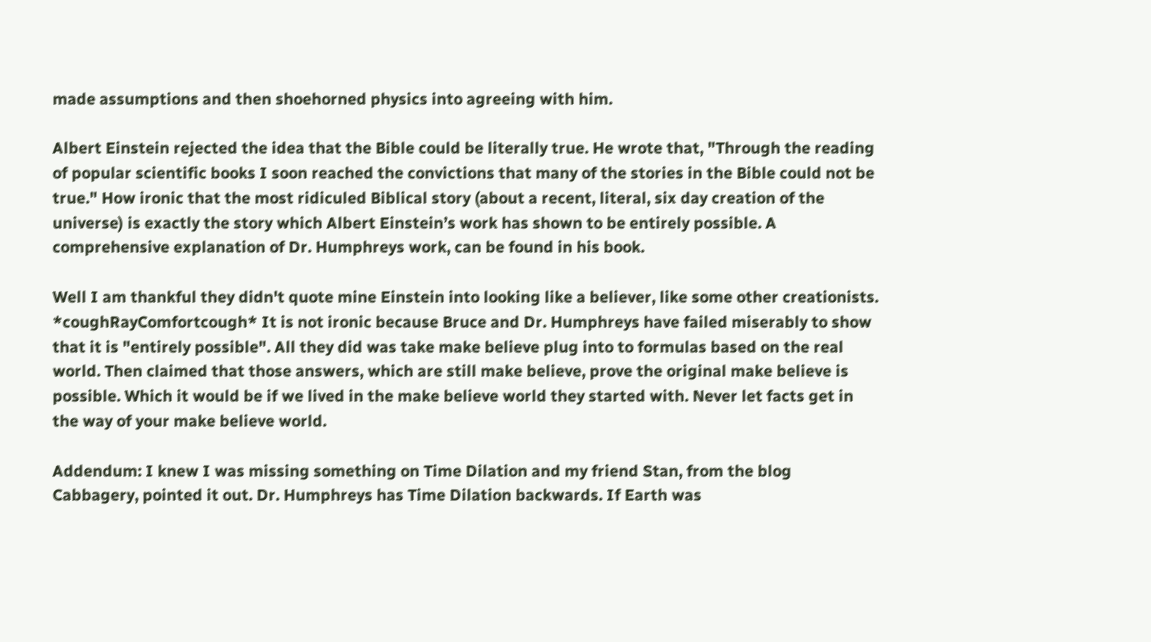made assumptions and then shoehorned physics into agreeing with him.

Albert Einstein rejected the idea that the Bible could be literally true. He wrote that, "Through the reading of popular scientific books I soon reached the convictions that many of the stories in the Bible could not be true." How ironic that the most ridiculed Biblical story (about a recent, literal, six day creation of the universe) is exactly the story which Albert Einstein’s work has shown to be entirely possible. A comprehensive explanation of Dr. Humphreys work, can be found in his book.

Well I am thankful they didn't quote mine Einstein into looking like a believer, like some other creationists. *coughRayComfortcough* It is not ironic because Bruce and Dr. Humphreys have failed miserably to show that it is "entirely possible". All they did was take make believe plug into to formulas based on the real world. Then claimed that those answers, which are still make believe, prove the original make believe is possible. Which it would be if we lived in the make believe world they started with. Never let facts get in the way of your make believe world.

Addendum: I knew I was missing something on Time Dilation and my friend Stan, from the blog Cabbagery, pointed it out. Dr. Humphreys has Time Dilation backwards. If Earth was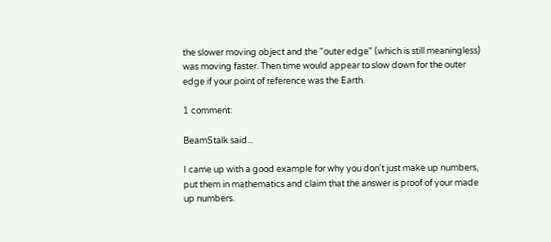the slower moving object and the "outer edge" (which is still meaningless) was moving faster. Then time would appear to slow down for the outer edge if your point of reference was the Earth.

1 comment:

BeamStalk said...

I came up with a good example for why you don't just make up numbers, put them in mathematics and claim that the answer is proof of your made up numbers.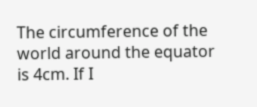The circumference of the world around the equator is 4cm. If I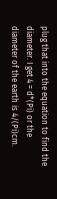plug that into the equation to find the diameter. I get 4 = d*(Pi) or the diameter of the earth is 4/(Pi)cm.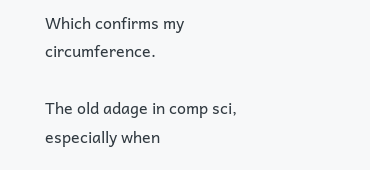Which confirms my circumference.

The old adage in comp sci, especially when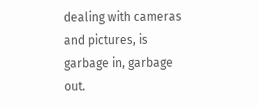dealing with cameras and pictures, is garbage in, garbage out.